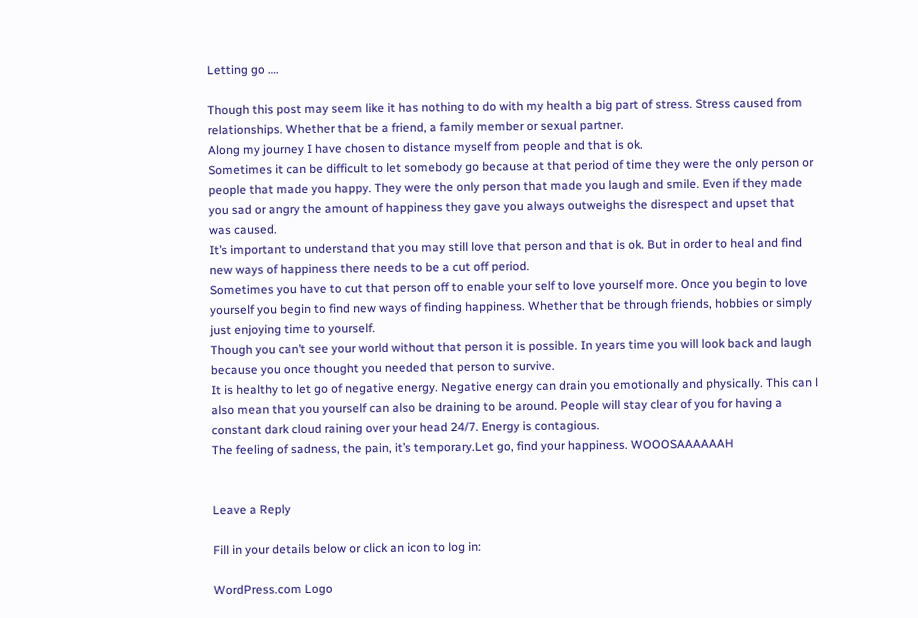Letting go ….

Though this post may seem like it has nothing to do with my health a big part of stress. Stress caused from relationships. Whether that be a friend, a family member or sexual partner.
Along my journey I have chosen to distance myself from people and that is ok.
Sometimes it can be difficult to let somebody go because at that period of time they were the only person or people that made you happy. They were the only person that made you laugh and smile. Even if they made you sad or angry the amount of happiness they gave you always outweighs the disrespect and upset that was caused.
It’s important to understand that you may still love that person and that is ok. But in order to heal and find new ways of happiness there needs to be a cut off period.
Sometimes you have to cut that person off to enable your self to love yourself more. Once you begin to love yourself you begin to find new ways of finding happiness. Whether that be through friends, hobbies or simply just enjoying time to yourself.
Though you can’t see your world without that person it is possible. In years time you will look back and laugh because you once thought you needed that person to survive.
It is healthy to let go of negative energy. Negative energy can drain you emotionally and physically. This can l also mean that you yourself can also be draining to be around. People will stay clear of you for having a constant dark cloud raining over your head 24/7. Energy is contagious.
The feeling of sadness, the pain, it’s temporary.Let go, find your happiness. WOOOSAAAAAAH


Leave a Reply

Fill in your details below or click an icon to log in:

WordPress.com Logo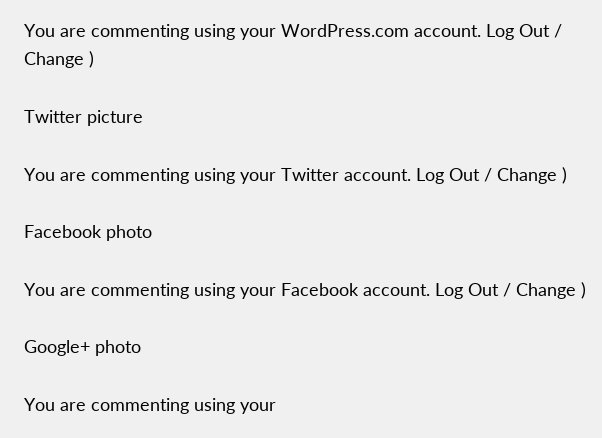You are commenting using your WordPress.com account. Log Out / Change )

Twitter picture

You are commenting using your Twitter account. Log Out / Change )

Facebook photo

You are commenting using your Facebook account. Log Out / Change )

Google+ photo

You are commenting using your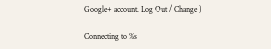Google+ account. Log Out / Change )

Connecting to %s